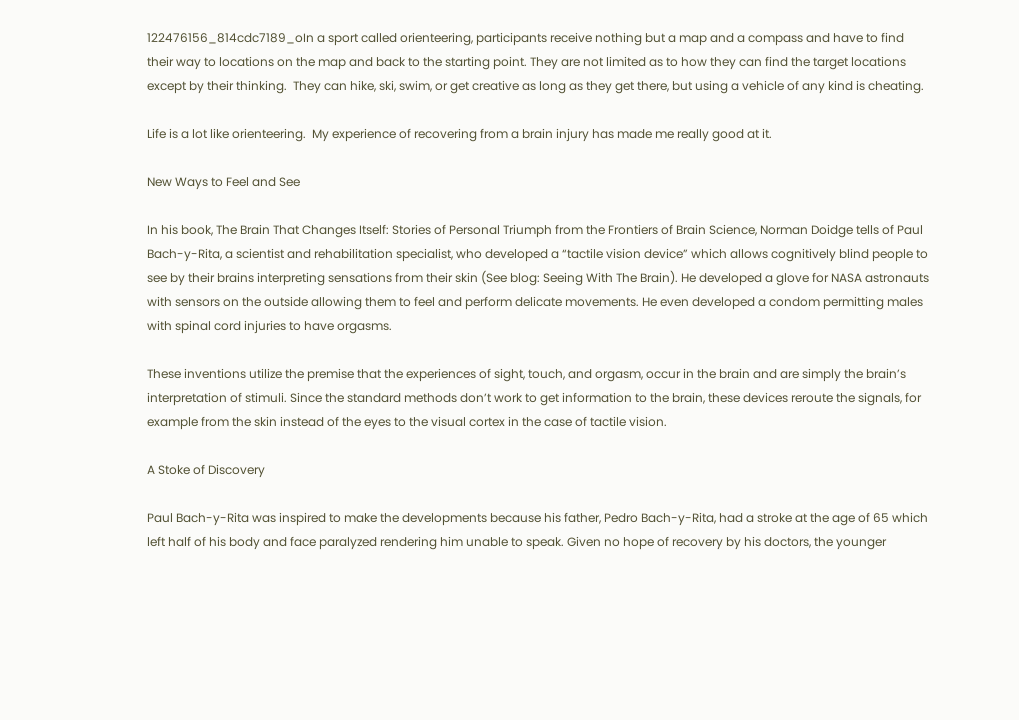122476156_814cdc7189_oIn a sport called orienteering, participants receive nothing but a map and a compass and have to find their way to locations on the map and back to the starting point. They are not limited as to how they can find the target locations except by their thinking.  They can hike, ski, swim, or get creative as long as they get there, but using a vehicle of any kind is cheating.

Life is a lot like orienteering.  My experience of recovering from a brain injury has made me really good at it.

New Ways to Feel and See

In his book, The Brain That Changes Itself: Stories of Personal Triumph from the Frontiers of Brain Science, Norman Doidge tells of Paul Bach-y-Rita, a scientist and rehabilitation specialist, who developed a “tactile vision device” which allows cognitively blind people to see by their brains interpreting sensations from their skin (See blog: Seeing With The Brain). He developed a glove for NASA astronauts with sensors on the outside allowing them to feel and perform delicate movements. He even developed a condom permitting males with spinal cord injuries to have orgasms.

These inventions utilize the premise that the experiences of sight, touch, and orgasm, occur in the brain and are simply the brain’s interpretation of stimuli. Since the standard methods don’t work to get information to the brain, these devices reroute the signals, for example from the skin instead of the eyes to the visual cortex in the case of tactile vision.

A Stoke of Discovery

Paul Bach-y-Rita was inspired to make the developments because his father, Pedro Bach-y-Rita, had a stroke at the age of 65 which left half of his body and face paralyzed rendering him unable to speak. Given no hope of recovery by his doctors, the younger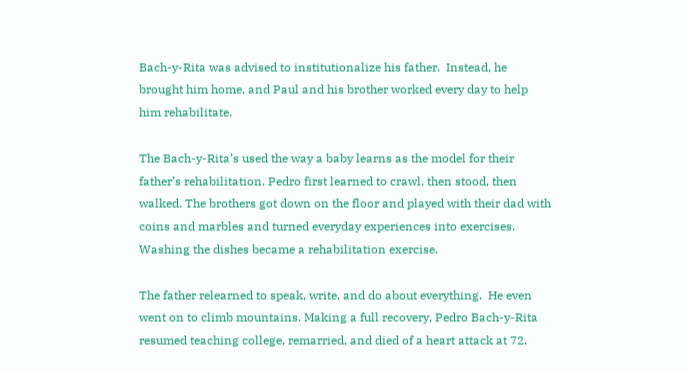Bach-y-Rita was advised to institutionalize his father.  Instead, he brought him home, and Paul and his brother worked every day to help him rehabilitate.

The Bach-y-Rita’s used the way a baby learns as the model for their father’s rehabilitation. Pedro first learned to crawl, then stood, then walked. The brothers got down on the floor and played with their dad with coins and marbles and turned everyday experiences into exercises. Washing the dishes became a rehabilitation exercise.

The father relearned to speak, write, and do about everything.  He even went on to climb mountains. Making a full recovery, Pedro Bach-y-Rita resumed teaching college, remarried, and died of a heart attack at 72.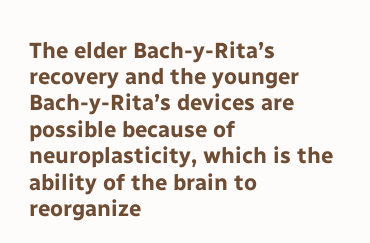The elder Bach-y-Rita’s recovery and the younger Bach-y-Rita’s devices are possible because of neuroplasticity, which is the ability of the brain to reorganize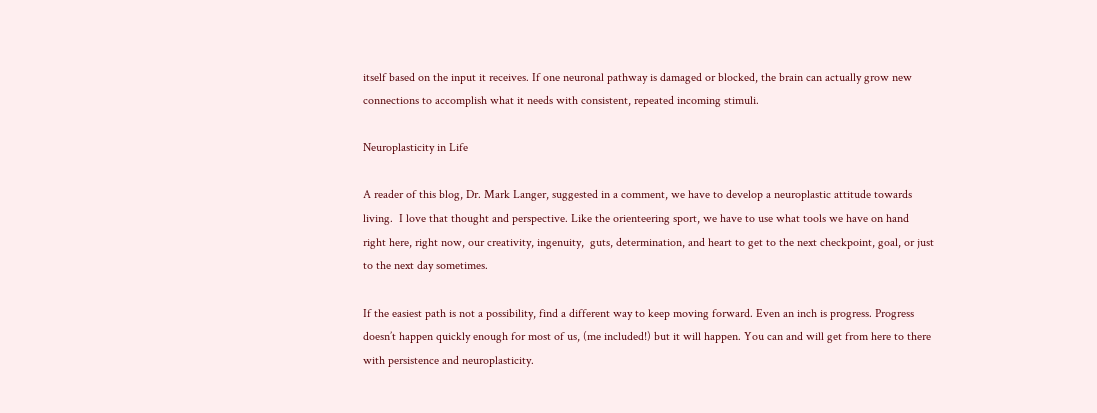itself based on the input it receives. If one neuronal pathway is damaged or blocked, the brain can actually grow new connections to accomplish what it needs with consistent, repeated incoming stimuli.

Neuroplasticity in Life

A reader of this blog, Dr. Mark Langer, suggested in a comment, we have to develop a neuroplastic attitude towards living.  I love that thought and perspective. Like the orienteering sport, we have to use what tools we have on hand right here, right now, our creativity, ingenuity,  guts, determination, and heart to get to the next checkpoint, goal, or just to the next day sometimes.

If the easiest path is not a possibility, find a different way to keep moving forward. Even an inch is progress. Progress doesn’t happen quickly enough for most of us, (me included!) but it will happen. You can and will get from here to there with persistence and neuroplasticity.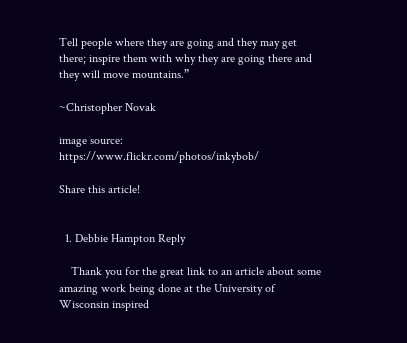Tell people where they are going and they may get there; inspire them with why they are going there and they will move mountains.”

~Christopher Novak

image source: https://www.flickr.com/photos/inkybob/

Share this article!


  1. Debbie Hampton Reply

    Thank you for the great link to an article about some amazing work being done at the University of Wisconsin inspired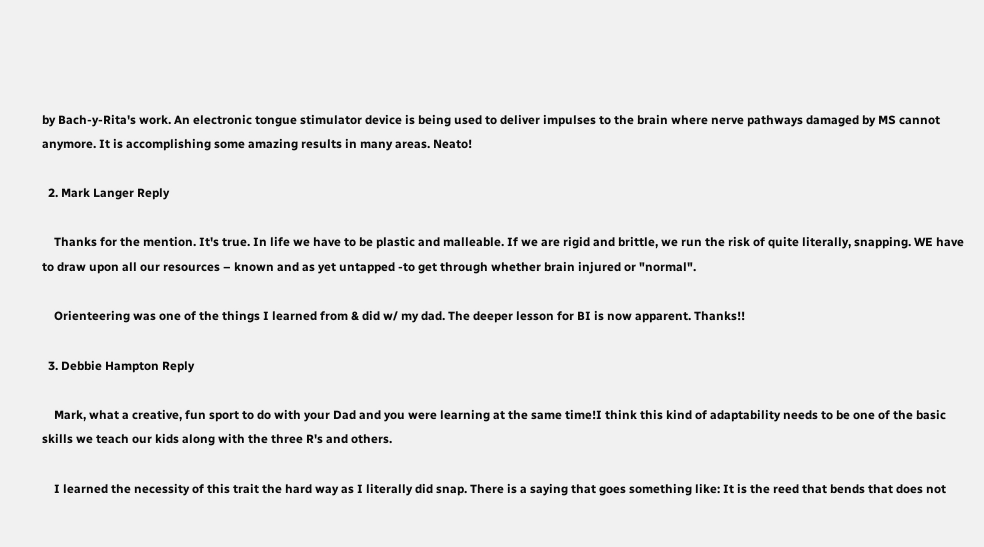by Bach-y-Rita's work. An electronic tongue stimulator device is being used to deliver impulses to the brain where nerve pathways damaged by MS cannot anymore. It is accomplishing some amazing results in many areas. Neato!

  2. Mark Langer Reply

    Thanks for the mention. It's true. In life we have to be plastic and malleable. If we are rigid and brittle, we run the risk of quite literally, snapping. WE have to draw upon all our resources – known and as yet untapped -to get through whether brain injured or "normal".

    Orienteering was one of the things I learned from & did w/ my dad. The deeper lesson for BI is now apparent. Thanks!!

  3. Debbie Hampton Reply

    Mark, what a creative, fun sport to do with your Dad and you were learning at the same time!I think this kind of adaptability needs to be one of the basic skills we teach our kids along with the three R's and others.

    I learned the necessity of this trait the hard way as I literally did snap. There is a saying that goes something like: It is the reed that bends that does not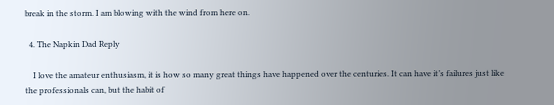break in the storm. I am blowing with the wind from here on.

  4. The Napkin Dad Reply

    I love the amateur enthusiasm, it is how so many great things have happened over the centuries. It can have it’s failures just like the professionals can, but the habit of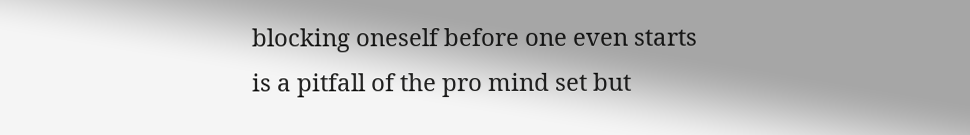blocking oneself before one even starts is a pitfall of the pro mind set but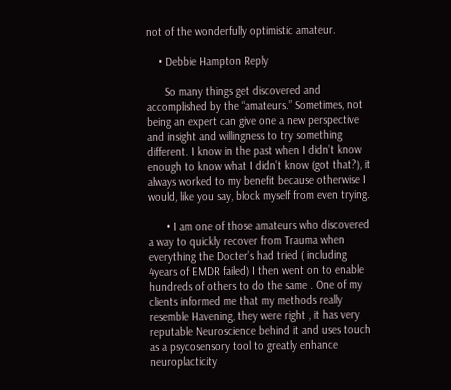not of the wonderfully optimistic amateur.

    • Debbie Hampton Reply

      So many things get discovered and accomplished by the “amateurs.” Sometimes, not being an expert can give one a new perspective and insight and willingness to try something different. I know in the past when I didn’t know enough to know what I didn’t know (got that?), it always worked to my benefit because otherwise I would, like you say, block myself from even trying.

      • I am one of those amateurs who discovered a way to quickly recover from Trauma when everything the Docter’s had tried ( including 4years of EMDR failed) I then went on to enable hundreds of others to do the same . One of my clients informed me that my methods really resemble Havening, they were right , it has very reputable Neuroscience behind it and uses touch as a psycosensory tool to greatly enhance neuroplacticity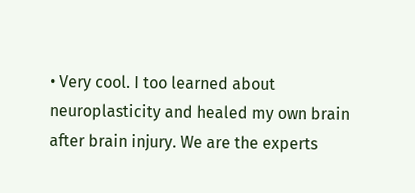• Very cool. I too learned about neuroplasticity and healed my own brain after brain injury. We are the experts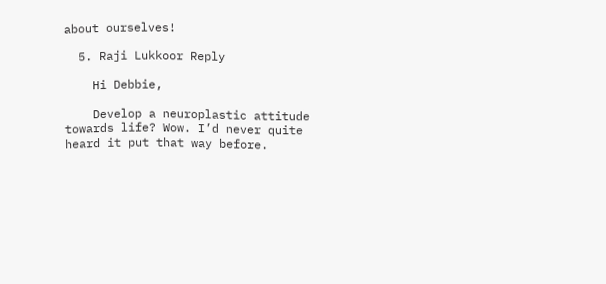about ourselves!

  5. Raji Lukkoor Reply

    Hi Debbie,

    Develop a neuroplastic attitude towards life? Wow. I’d never quite heard it put that way before.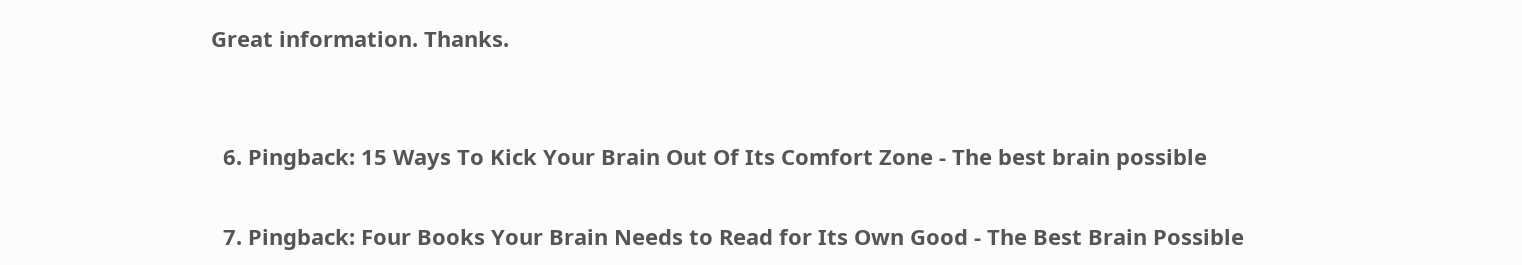Great information. Thanks.


  6. Pingback: 15 Ways To Kick Your Brain Out Of Its Comfort Zone - The best brain possible

  7. Pingback: Four Books Your Brain Needs to Read for Its Own Good - The Best Brain Possible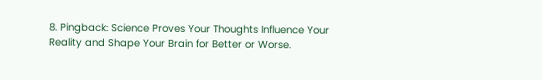8. Pingback: Science Proves Your Thoughts Influence Your Reality and Shape Your Brain for Better or Worse.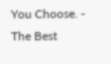You Choose. - The Best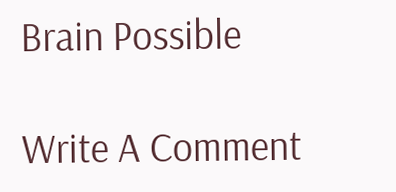Brain Possible

Write A Comment